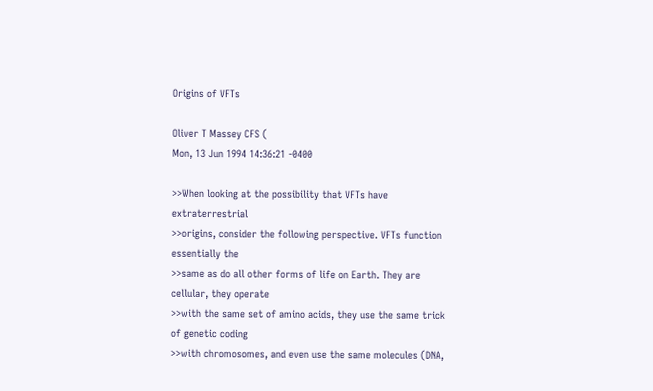Origins of VFTs

Oliver T Massey CFS (
Mon, 13 Jun 1994 14:36:21 -0400

>>When looking at the possibility that VFTs have extraterrestrial
>>origins, consider the following perspective. VFTs function essentially the
>>same as do all other forms of life on Earth. They are cellular, they operate
>>with the same set of amino acids, they use the same trick of genetic coding
>>with chromosomes, and even use the same molecules (DNA,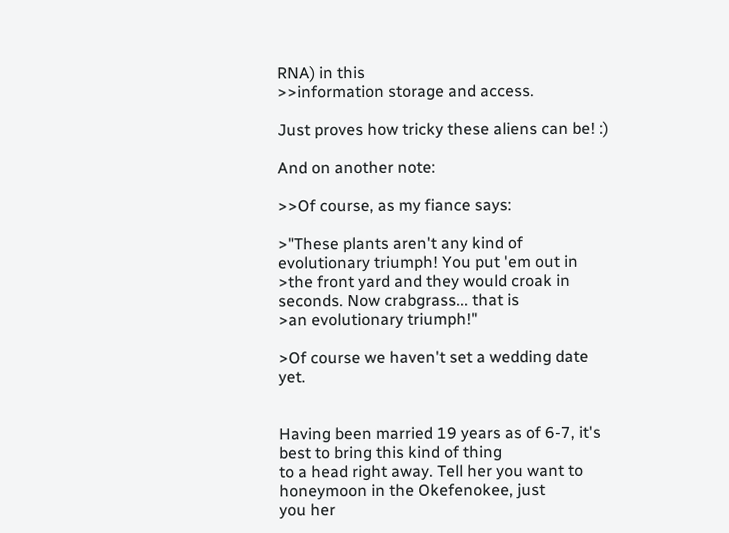RNA) in this
>>information storage and access.

Just proves how tricky these aliens can be! :)

And on another note:

>>Of course, as my fiance says:

>"These plants aren't any kind of evolutionary triumph! You put 'em out in
>the front yard and they would croak in seconds. Now crabgrass... that is
>an evolutionary triumph!"

>Of course we haven't set a wedding date yet.


Having been married 19 years as of 6-7, it's best to bring this kind of thing
to a head right away. Tell her you want to honeymoon in the Okefenokee, just
you her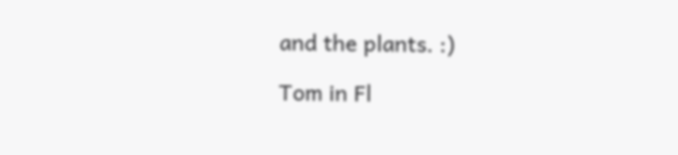and the plants. :)

Tom in Fl